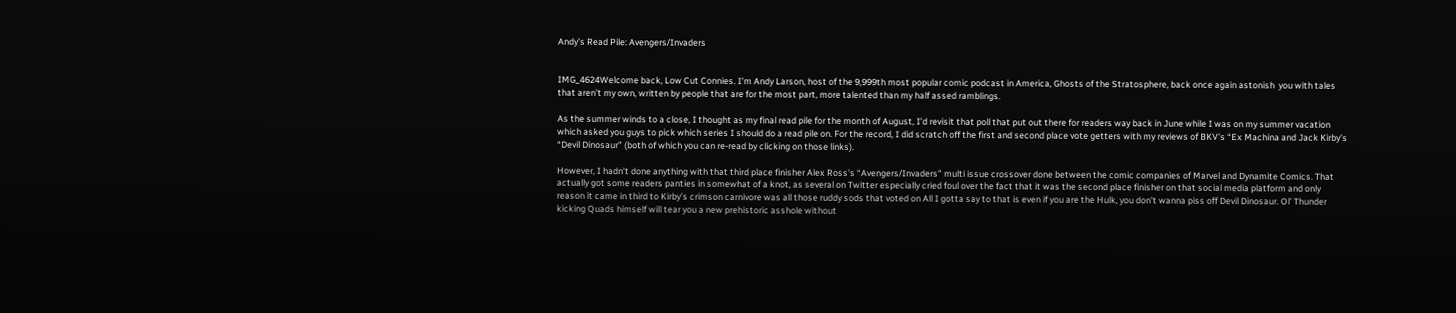Andy’s Read Pile: Avengers/Invaders


IMG_4624Welcome back, Low Cut Connies. I’m Andy Larson, host of the 9,999th most popular comic podcast in America, Ghosts of the Stratosphere, back once again astonish  you with tales that aren’t my own, written by people that are for the most part, more talented than my half assed ramblings.

As the summer winds to a close, I thought as my final read pile for the month of August, I’d revisit that poll that put out there for readers way back in June while I was on my summer vacation which asked you guys to pick which series I should do a read pile on. For the record, I did scratch off the first and second place vote getters with my reviews of BKV’s “Ex Machina and Jack Kirby’s “Devil Dinosaur” (both of which you can re-read by clicking on those links).

However, I hadn’t done anything with that third place finisher Alex Ross’s “Avengers/Invaders” multi issue crossover done between the comic companies of Marvel and Dynamite Comics. That actually got some readers panties in somewhat of a knot, as several on Twitter especially cried foul over the fact that it was the second place finisher on that social media platform and only reason it came in third to Kirby’s crimson carnivore was all those ruddy sods that voted on All I gotta say to that is even if you are the Hulk, you don’t wanna piss off Devil Dinosaur. Ol’ Thunder kicking Quads himself will tear you a new prehistoric asshole without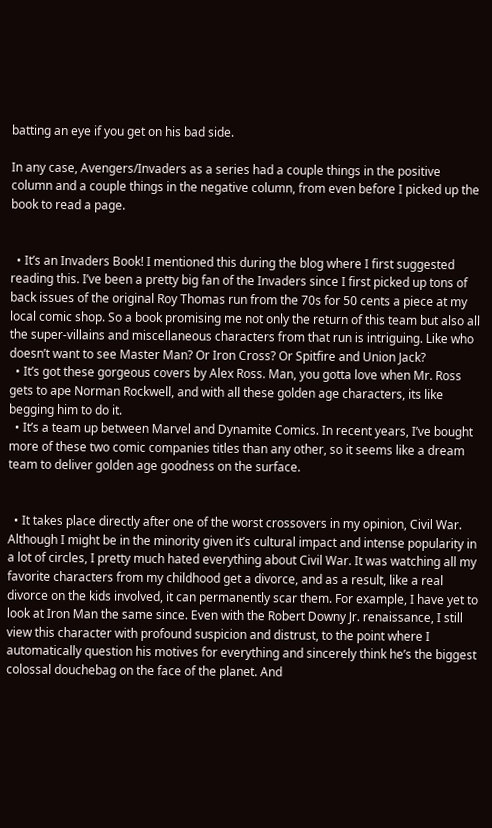batting an eye if you get on his bad side.

In any case, Avengers/Invaders as a series had a couple things in the positive column and a couple things in the negative column, from even before I picked up the book to read a page.


  • It’s an Invaders Book! I mentioned this during the blog where I first suggested reading this. I’ve been a pretty big fan of the Invaders since I first picked up tons of back issues of the original Roy Thomas run from the 70s for 50 cents a piece at my local comic shop. So a book promising me not only the return of this team but also all the super-villains and miscellaneous characters from that run is intriguing. Like who doesn’t want to see Master Man? Or Iron Cross? Or Spitfire and Union Jack?
  • It’s got these gorgeous covers by Alex Ross. Man, you gotta love when Mr. Ross gets to ape Norman Rockwell, and with all these golden age characters, its like begging him to do it.
  • It’s a team up between Marvel and Dynamite Comics. In recent years, I’ve bought more of these two comic companies titles than any other, so it seems like a dream team to deliver golden age goodness on the surface.


  • It takes place directly after one of the worst crossovers in my opinion, Civil War. Although I might be in the minority given it’s cultural impact and intense popularity in a lot of circles, I pretty much hated everything about Civil War. It was watching all my favorite characters from my childhood get a divorce, and as a result, like a real divorce on the kids involved, it can permanently scar them. For example, I have yet to look at Iron Man the same since. Even with the Robert Downy Jr. renaissance, I still view this character with profound suspicion and distrust, to the point where I automatically question his motives for everything and sincerely think he’s the biggest colossal douchebag on the face of the planet. And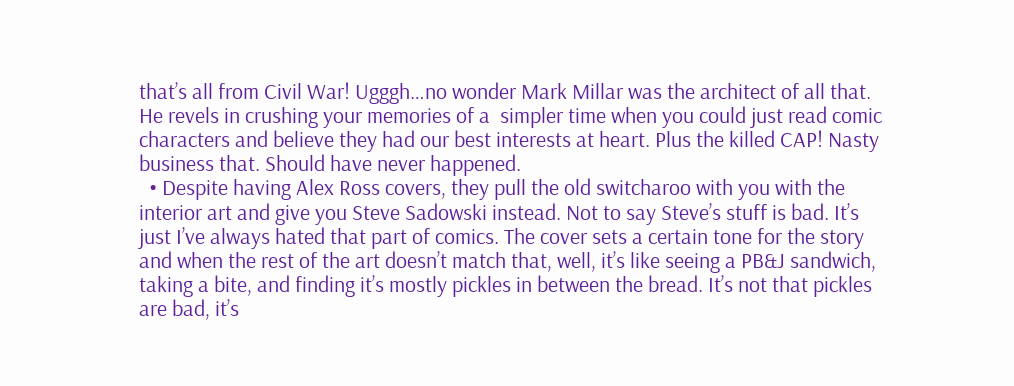that’s all from Civil War! Ugggh…no wonder Mark Millar was the architect of all that. He revels in crushing your memories of a  simpler time when you could just read comic characters and believe they had our best interests at heart. Plus the killed CAP! Nasty business that. Should have never happened.
  • Despite having Alex Ross covers, they pull the old switcharoo with you with the interior art and give you Steve Sadowski instead. Not to say Steve’s stuff is bad. It’s just I’ve always hated that part of comics. The cover sets a certain tone for the story and when the rest of the art doesn’t match that, well, it’s like seeing a PB&J sandwich, taking a bite, and finding it’s mostly pickles in between the bread. It’s not that pickles are bad, it’s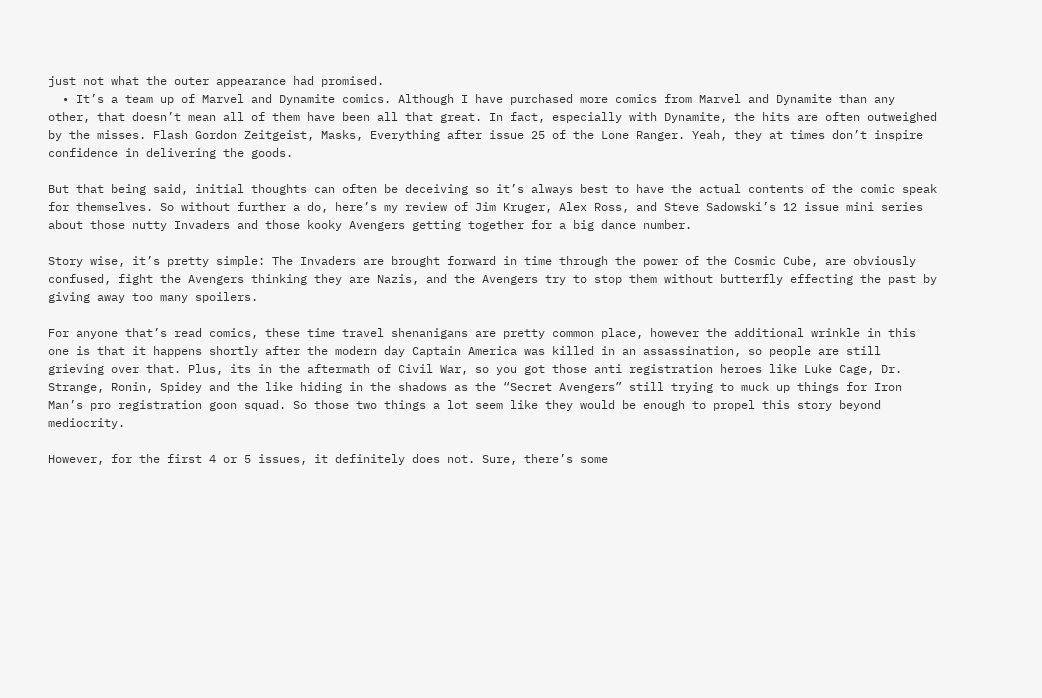just not what the outer appearance had promised.
  • It’s a team up of Marvel and Dynamite comics. Although I have purchased more comics from Marvel and Dynamite than any other, that doesn’t mean all of them have been all that great. In fact, especially with Dynamite, the hits are often outweighed by the misses. Flash Gordon Zeitgeist, Masks, Everything after issue 25 of the Lone Ranger. Yeah, they at times don’t inspire confidence in delivering the goods.

But that being said, initial thoughts can often be deceiving so it’s always best to have the actual contents of the comic speak for themselves. So without further a do, here’s my review of Jim Kruger, Alex Ross, and Steve Sadowski’s 12 issue mini series about those nutty Invaders and those kooky Avengers getting together for a big dance number.

Story wise, it’s pretty simple: The Invaders are brought forward in time through the power of the Cosmic Cube, are obviously confused, fight the Avengers thinking they are Nazis, and the Avengers try to stop them without butterfly effecting the past by giving away too many spoilers.

For anyone that’s read comics, these time travel shenanigans are pretty common place, however the additional wrinkle in this one is that it happens shortly after the modern day Captain America was killed in an assassination, so people are still grieving over that. Plus, its in the aftermath of Civil War, so you got those anti registration heroes like Luke Cage, Dr. Strange, Ronin, Spidey and the like hiding in the shadows as the “Secret Avengers” still trying to muck up things for Iron Man’s pro registration goon squad. So those two things a lot seem like they would be enough to propel this story beyond mediocrity.

However, for the first 4 or 5 issues, it definitely does not. Sure, there’s some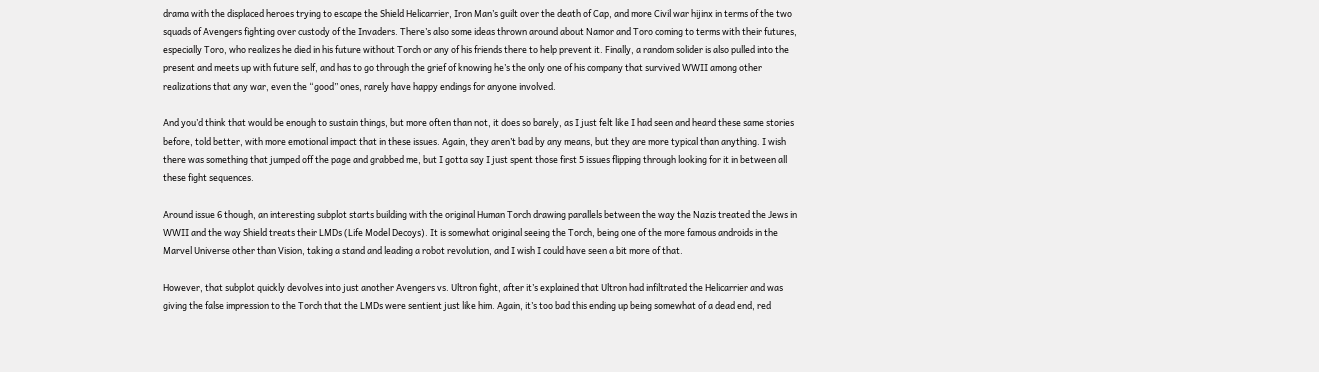drama with the displaced heroes trying to escape the Shield Helicarrier, Iron Man’s guilt over the death of Cap, and more Civil war hijinx in terms of the two squads of Avengers fighting over custody of the Invaders. There’s also some ideas thrown around about Namor and Toro coming to terms with their futures, especially Toro, who realizes he died in his future without Torch or any of his friends there to help prevent it. Finally, a random solider is also pulled into the present and meets up with future self, and has to go through the grief of knowing he’s the only one of his company that survived WWII among other realizations that any war, even the “good” ones, rarely have happy endings for anyone involved.

And you’d think that would be enough to sustain things, but more often than not, it does so barely, as I just felt like I had seen and heard these same stories before, told better, with more emotional impact that in these issues. Again, they aren’t bad by any means, but they are more typical than anything. I wish there was something that jumped off the page and grabbed me, but I gotta say I just spent those first 5 issues flipping through looking for it in between all these fight sequences.

Around issue 6 though, an interesting subplot starts building with the original Human Torch drawing parallels between the way the Nazis treated the Jews in WWII and the way Shield treats their LMDs (Life Model Decoys). It is somewhat original seeing the Torch, being one of the more famous androids in the Marvel Universe other than Vision, taking a stand and leading a robot revolution, and I wish I could have seen a bit more of that.

However, that subplot quickly devolves into just another Avengers vs. Ultron fight, after it’s explained that Ultron had infiltrated the Helicarrier and was giving the false impression to the Torch that the LMDs were sentient just like him. Again, it’s too bad this ending up being somewhat of a dead end, red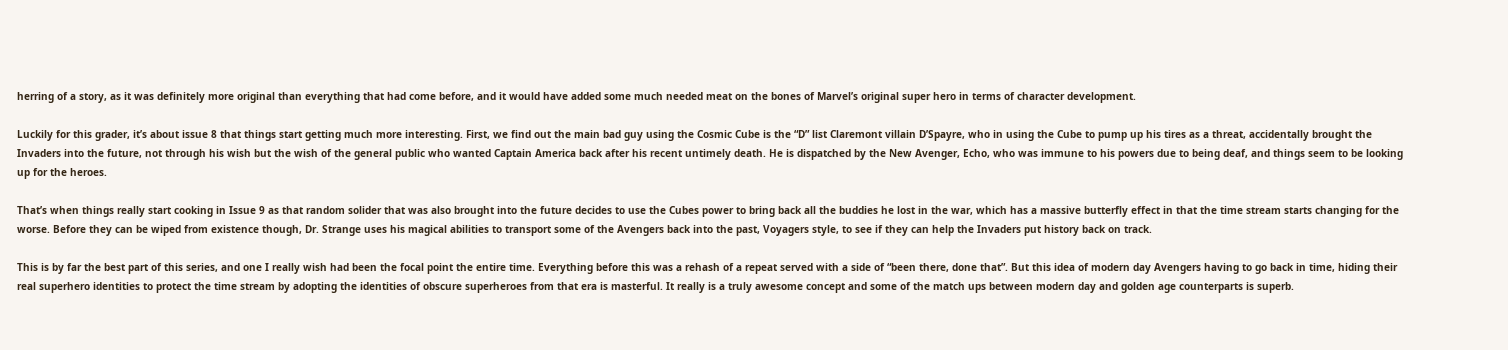herring of a story, as it was definitely more original than everything that had come before, and it would have added some much needed meat on the bones of Marvel’s original super hero in terms of character development.

Luckily for this grader, it’s about issue 8 that things start getting much more interesting. First, we find out the main bad guy using the Cosmic Cube is the “D” list Claremont villain D’Spayre, who in using the Cube to pump up his tires as a threat, accidentally brought the Invaders into the future, not through his wish but the wish of the general public who wanted Captain America back after his recent untimely death. He is dispatched by the New Avenger, Echo, who was immune to his powers due to being deaf, and things seem to be looking up for the heroes.

That’s when things really start cooking in Issue 9 as that random solider that was also brought into the future decides to use the Cubes power to bring back all the buddies he lost in the war, which has a massive butterfly effect in that the time stream starts changing for the worse. Before they can be wiped from existence though, Dr. Strange uses his magical abilities to transport some of the Avengers back into the past, Voyagers style, to see if they can help the Invaders put history back on track.

This is by far the best part of this series, and one I really wish had been the focal point the entire time. Everything before this was a rehash of a repeat served with a side of “been there, done that”. But this idea of modern day Avengers having to go back in time, hiding their real superhero identities to protect the time stream by adopting the identities of obscure superheroes from that era is masterful. It really is a truly awesome concept and some of the match ups between modern day and golden age counterparts is superb.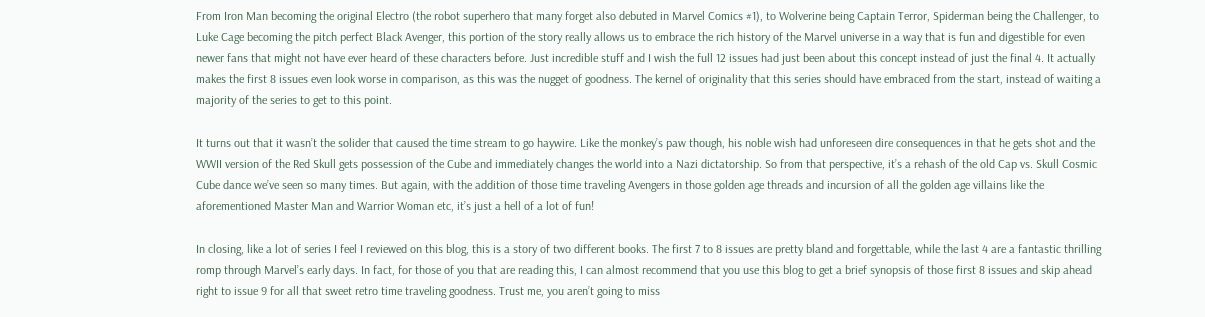From Iron Man becoming the original Electro (the robot superhero that many forget also debuted in Marvel Comics #1), to Wolverine being Captain Terror, Spiderman being the Challenger, to Luke Cage becoming the pitch perfect Black Avenger, this portion of the story really allows us to embrace the rich history of the Marvel universe in a way that is fun and digestible for even newer fans that might not have ever heard of these characters before. Just incredible stuff and I wish the full 12 issues had just been about this concept instead of just the final 4. It actually makes the first 8 issues even look worse in comparison, as this was the nugget of goodness. The kernel of originality that this series should have embraced from the start, instead of waiting a majority of the series to get to this point.

It turns out that it wasn’t the solider that caused the time stream to go haywire. Like the monkey’s paw though, his noble wish had unforeseen dire consequences in that he gets shot and the WWII version of the Red Skull gets possession of the Cube and immediately changes the world into a Nazi dictatorship. So from that perspective, it’s a rehash of the old Cap vs. Skull Cosmic Cube dance we’ve seen so many times. But again, with the addition of those time traveling Avengers in those golden age threads and incursion of all the golden age villains like the aforementioned Master Man and Warrior Woman etc, it’s just a hell of a lot of fun!

In closing, like a lot of series I feel I reviewed on this blog, this is a story of two different books. The first 7 to 8 issues are pretty bland and forgettable, while the last 4 are a fantastic thrilling romp through Marvel’s early days. In fact, for those of you that are reading this, I can almost recommend that you use this blog to get a brief synopsis of those first 8 issues and skip ahead right to issue 9 for all that sweet retro time traveling goodness. Trust me, you aren’t going to miss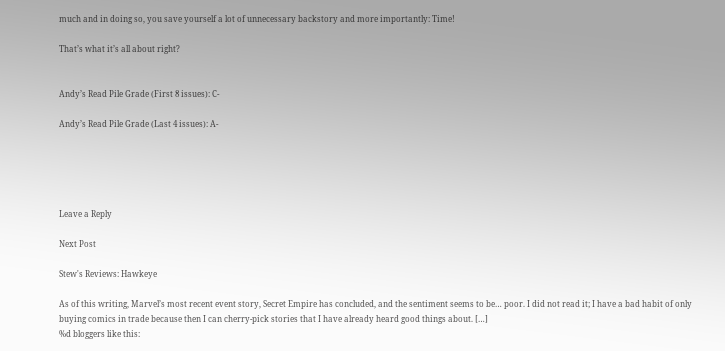much and in doing so, you save yourself a lot of unnecessary backstory and more importantly: Time!

That’s what it’s all about right?


Andy’s Read Pile Grade (First 8 issues): C-

Andy’s Read Pile Grade (Last 4 issues): A-





Leave a Reply

Next Post

Stew's Reviews: Hawkeye

As of this writing, Marvel’s most recent event story, Secret Empire has concluded, and the sentiment seems to be… poor. I did not read it; I have a bad habit of only buying comics in trade because then I can cherry-pick stories that I have already heard good things about. […]
%d bloggers like this: